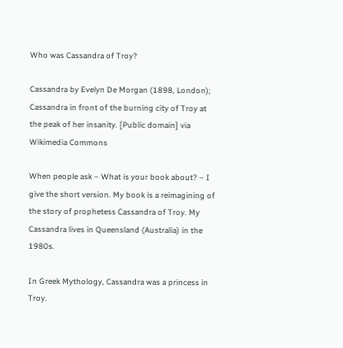Who was Cassandra of Troy?

Cassandra by Evelyn De Morgan (1898, London); Cassandra in front of the burning city of Troy at the peak of her insanity. [Public domain] via Wikimedia Commons

When people ask – What is your book about? – I give the short version. My book is a reimagining of the story of prophetess Cassandra of Troy. My Cassandra lives in Queensland (Australia) in the 1980s.

In Greek Mythology, Cassandra was a princess in Troy.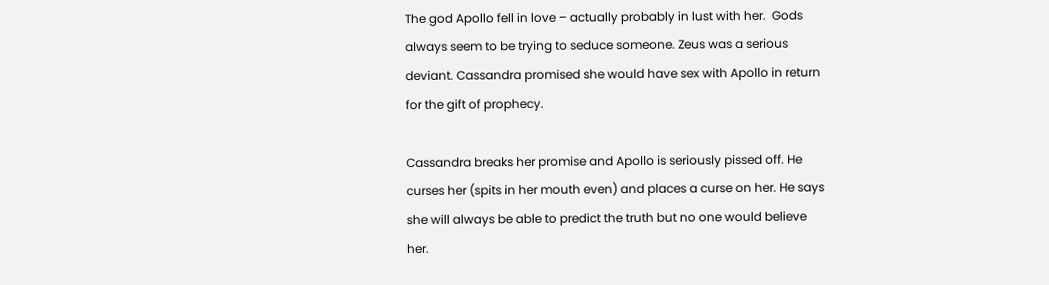The god Apollo fell in love – actually probably in lust with her.  Gods always seem to be trying to seduce someone. Zeus was a serious deviant. Cassandra promised she would have sex with Apollo in return for the gift of prophecy.

Cassandra breaks her promise and Apollo is seriously pissed off. He curses her (spits in her mouth even) and places a curse on her. He says she will always be able to predict the truth but no one would believe her.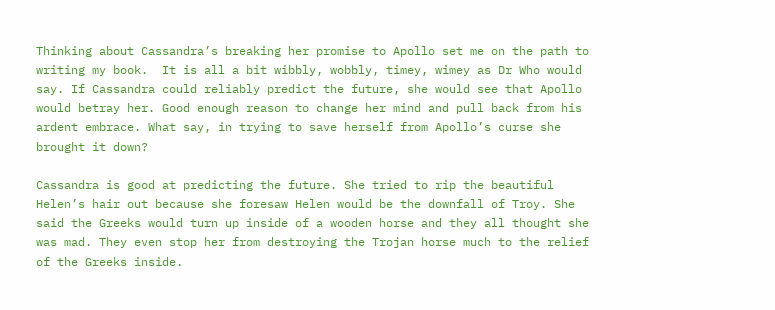Thinking about Cassandra’s breaking her promise to Apollo set me on the path to writing my book.  It is all a bit wibbly, wobbly, timey, wimey as Dr Who would say. If Cassandra could reliably predict the future, she would see that Apollo would betray her. Good enough reason to change her mind and pull back from his ardent embrace. What say, in trying to save herself from Apollo’s curse she brought it down?

Cassandra is good at predicting the future. She tried to rip the beautiful Helen’s hair out because she foresaw Helen would be the downfall of Troy. She said the Greeks would turn up inside of a wooden horse and they all thought she was mad. They even stop her from destroying the Trojan horse much to the relief of the Greeks inside.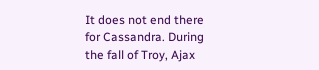It does not end there for Cassandra. During the fall of Troy, Ajax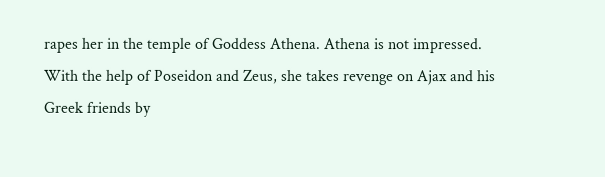rapes her in the temple of Goddess Athena. Athena is not impressed. With the help of Poseidon and Zeus, she takes revenge on Ajax and his Greek friends by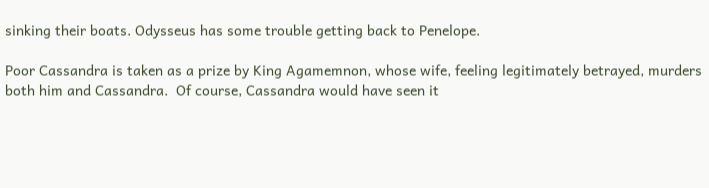sinking their boats. Odysseus has some trouble getting back to Penelope.

Poor Cassandra is taken as a prize by King Agamemnon, whose wife, feeling legitimately betrayed, murders both him and Cassandra.  Of course, Cassandra would have seen it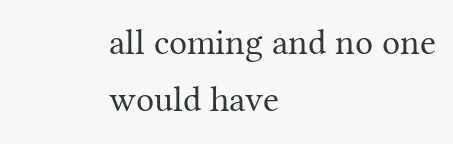all coming and no one would have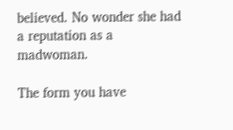believed. No wonder she had a reputation as a madwoman.

The form you have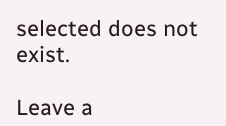selected does not exist.

Leave a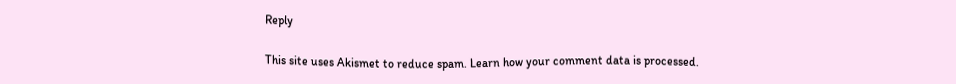Reply

This site uses Akismet to reduce spam. Learn how your comment data is processed.